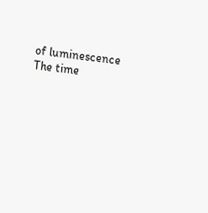of luminescence
The time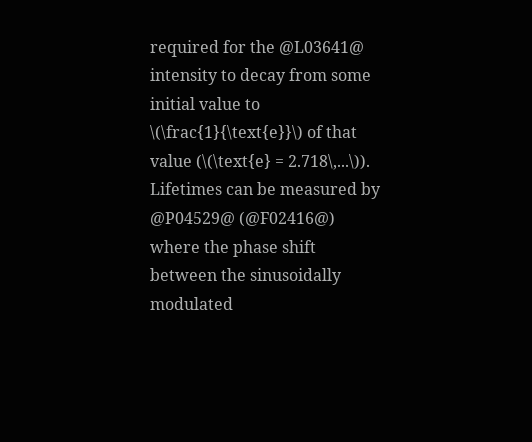required for the @L03641@ intensity to decay from some initial value to \(\frac{1}{\text{e}}\) of that value (\(\text{e} = 2.718\,...\)). Lifetimes can be measured by @P04529@ (@F02416@) where the phase shift between the sinusoidally modulated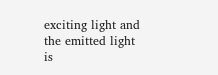exciting light and the emitted light is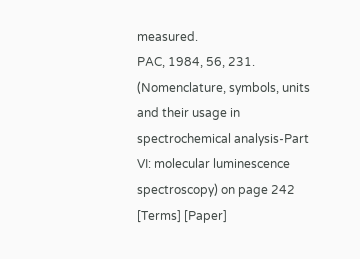measured.
PAC, 1984, 56, 231. (Nomenclature, symbols, units and their usage in spectrochemical analysis-Part VI: molecular luminescence spectroscopy) on page 242 [Terms] [Paper]